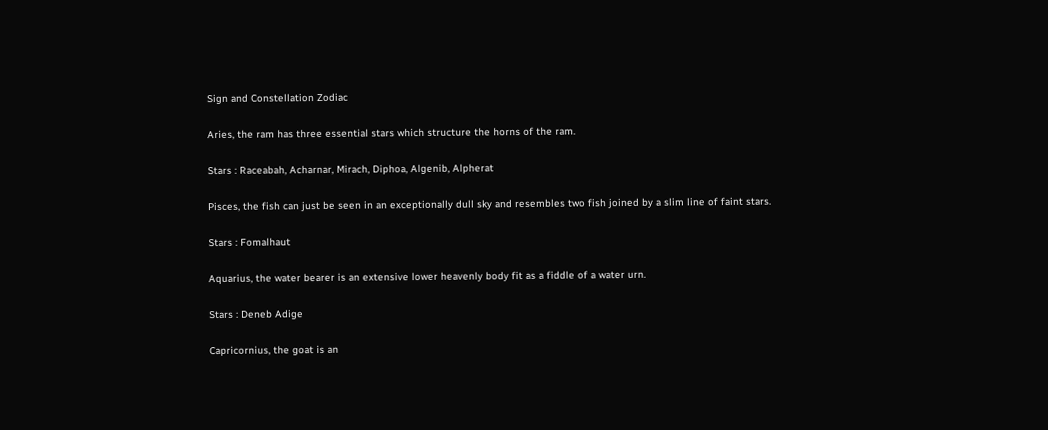Sign and Constellation Zodiac

Aries, the ram has three essential stars which structure the horns of the ram.

Stars : Raceabah, Acharnar, Mirach, Diphoa, Algenib, Alpherat

Pisces, the fish can just be seen in an exceptionally dull sky and resembles two fish joined by a slim line of faint stars.

Stars : Fomalhaut

Aquarius, the water bearer is an extensive lower heavenly body fit as a fiddle of a water urn.

Stars : Deneb Adige

Capricornius, the goat is an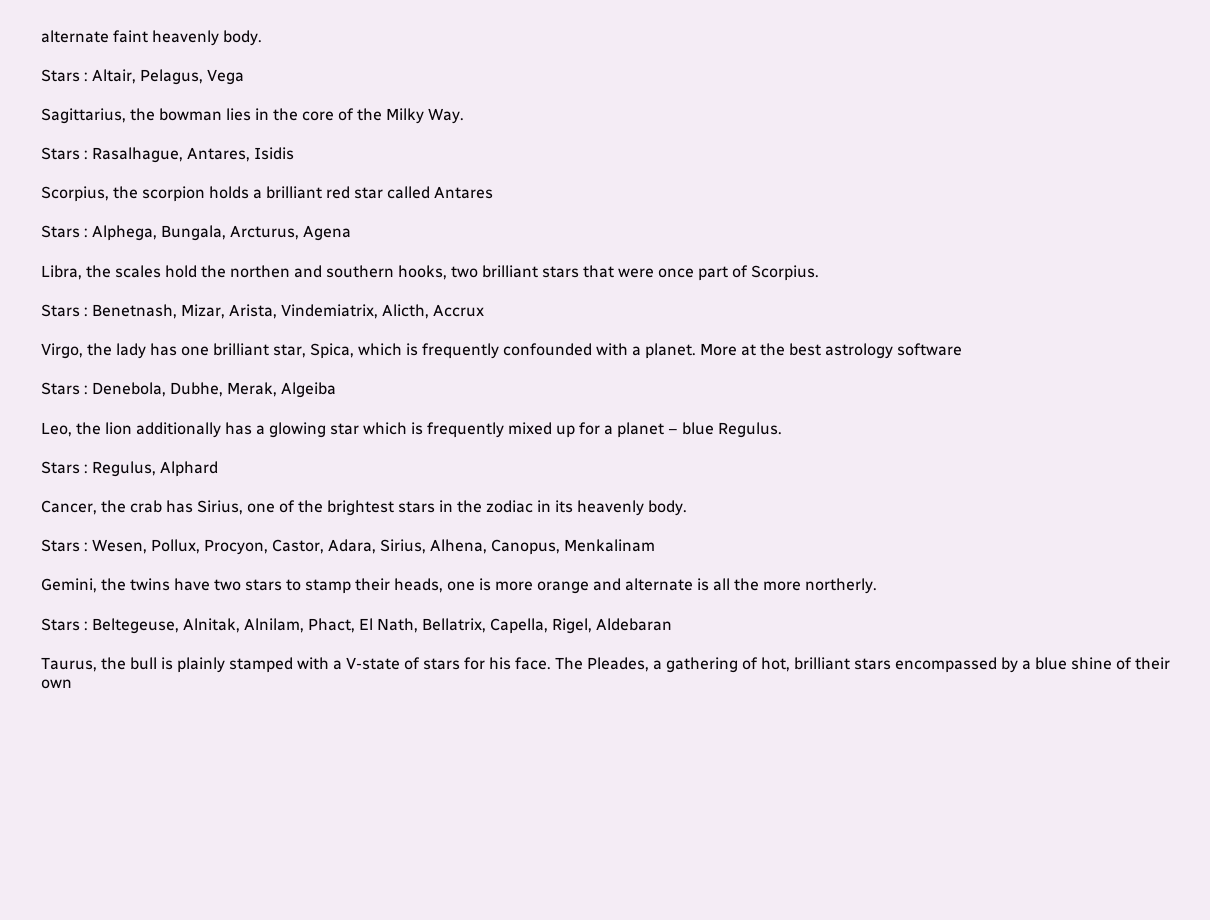alternate faint heavenly body.

Stars : Altair, Pelagus, Vega

Sagittarius, the bowman lies in the core of the Milky Way.

Stars : Rasalhague, Antares, Isidis

Scorpius, the scorpion holds a brilliant red star called Antares

Stars : Alphega, Bungala, Arcturus, Agena

Libra, the scales hold the northen and southern hooks, two brilliant stars that were once part of Scorpius.

Stars : Benetnash, Mizar, Arista, Vindemiatrix, Alicth, Accrux

Virgo, the lady has one brilliant star, Spica, which is frequently confounded with a planet. More at the best astrology software

Stars : Denebola, Dubhe, Merak, Algeiba

Leo, the lion additionally has a glowing star which is frequently mixed up for a planet – blue Regulus.

Stars : Regulus, Alphard

Cancer, the crab has Sirius, one of the brightest stars in the zodiac in its heavenly body.

Stars : Wesen, Pollux, Procyon, Castor, Adara, Sirius, Alhena, Canopus, Menkalinam

Gemini, the twins have two stars to stamp their heads, one is more orange and alternate is all the more northerly.

Stars : Beltegeuse, Alnitak, Alnilam, Phact, El Nath, Bellatrix, Capella, Rigel, Aldebaran

Taurus, the bull is plainly stamped with a V-state of stars for his face. The Pleades, a gathering of hot, brilliant stars encompassed by a blue shine of their own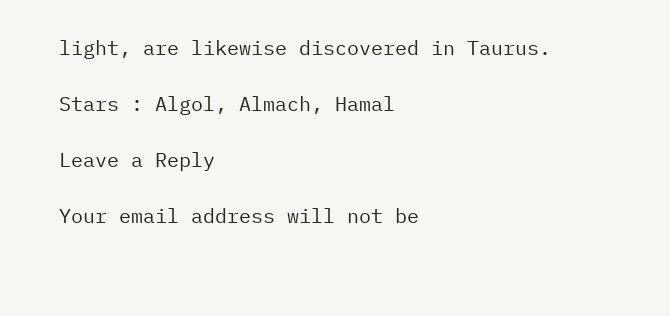light, are likewise discovered in Taurus.

Stars : Algol, Almach, Hamal

Leave a Reply

Your email address will not be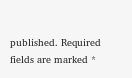published. Required fields are marked *